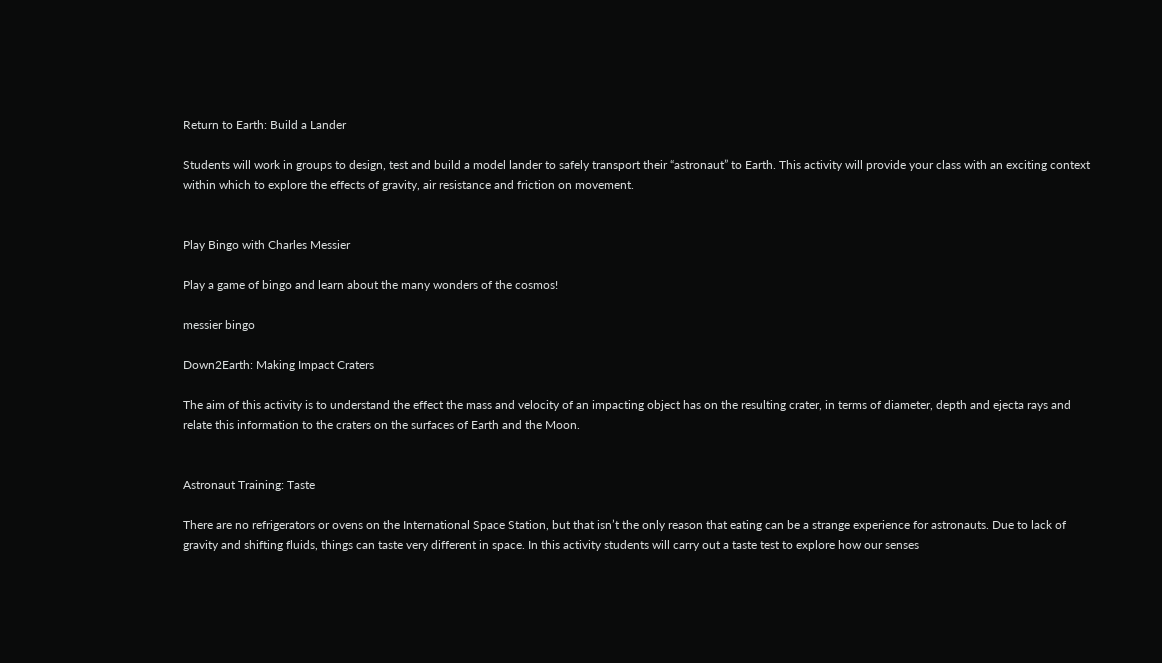Return to Earth: Build a Lander

Students will work in groups to design, test and build a model lander to safely transport their “astronaut” to Earth. This activity will provide your class with an exciting context within which to explore the effects of gravity, air resistance and friction on movement.


Play Bingo with Charles Messier

Play a game of bingo and learn about the many wonders of the cosmos!

messier bingo

Down2Earth: Making Impact Craters

The aim of this activity is to understand the effect the mass and velocity of an impacting object has on the resulting crater, in terms of diameter, depth and ejecta rays and relate this information to the craters on the surfaces of Earth and the Moon.


Astronaut Training: Taste

There are no refrigerators or ovens on the International Space Station, but that isn’t the only reason that eating can be a strange experience for astronauts. Due to lack of gravity and shifting fluids, things can taste very different in space. In this activity students will carry out a taste test to explore how our senses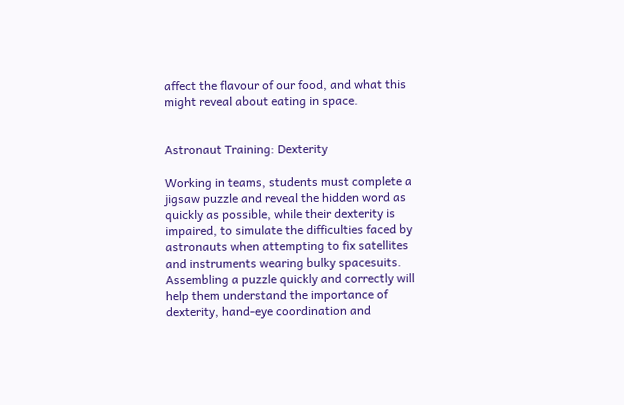affect the flavour of our food, and what this might reveal about eating in space.


Astronaut Training: Dexterity

Working in teams, students must complete a jigsaw puzzle and reveal the hidden word as quickly as possible, while their dexterity is impaired, to simulate the difficulties faced by astronauts when attempting to fix satellites and instruments wearing bulky spacesuits. Assembling a puzzle quickly and correctly will help them understand the importance of dexterity, hand-eye coordination and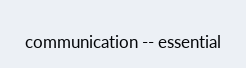communication -- essential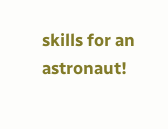skills for an astronaut!